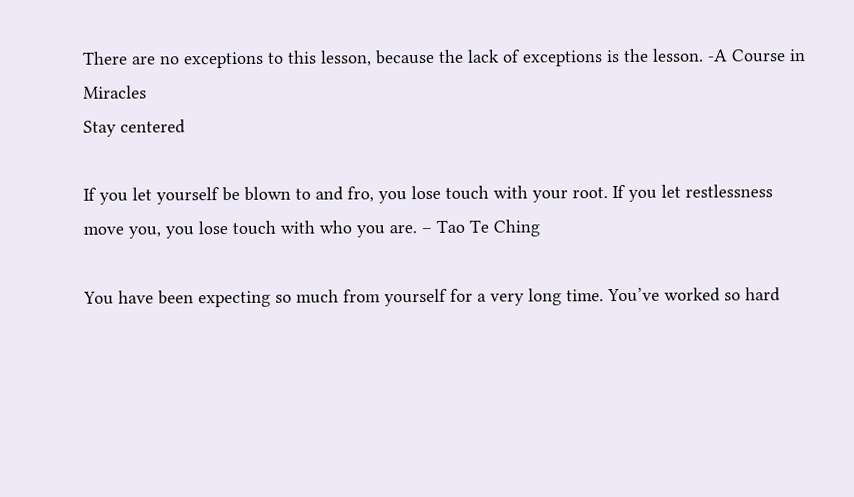There are no exceptions to this lesson, because the lack of exceptions is the lesson. -A Course in Miracles
Stay centered

If you let yourself be blown to and fro, you lose touch with your root. If you let restlessness move you, you lose touch with who you are. – Tao Te Ching

You have been expecting so much from yourself for a very long time. You’ve worked so hard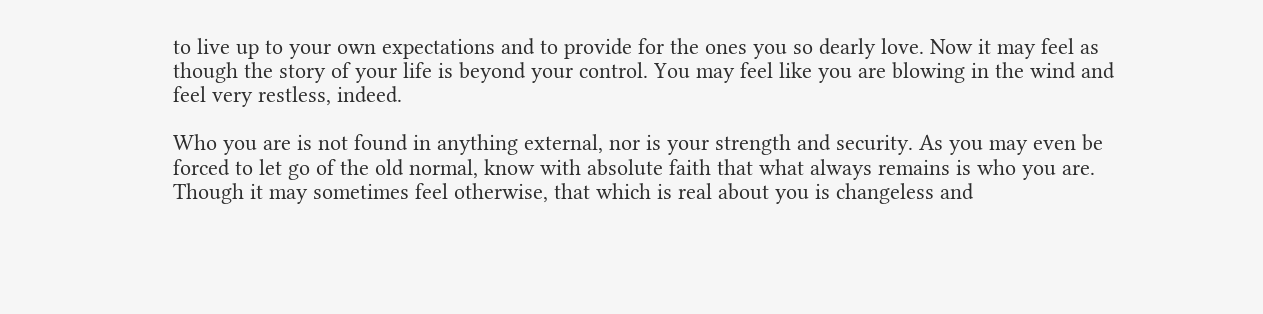to live up to your own expectations and to provide for the ones you so dearly love. Now it may feel as though the story of your life is beyond your control. You may feel like you are blowing in the wind and feel very restless, indeed.

Who you are is not found in anything external, nor is your strength and security. As you may even be forced to let go of the old normal, know with absolute faith that what always remains is who you are. Though it may sometimes feel otherwise, that which is real about you is changeless and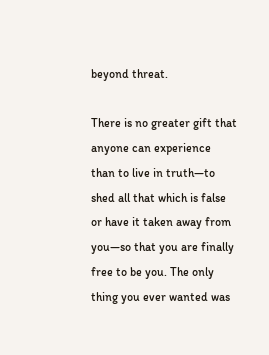beyond threat.

There is no greater gift that anyone can experience than to live in truth—to shed all that which is false or have it taken away from you—so that you are finally free to be you. The only thing you ever wanted was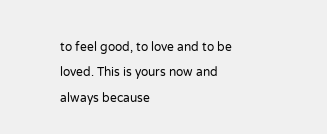to feel good, to love and to be loved. This is yours now and always because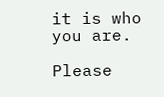it is who you are.

Please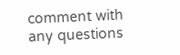comment with any questions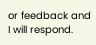or feedback and I will respond.